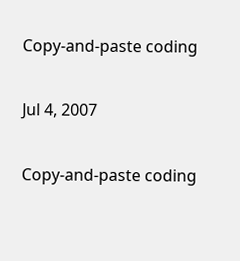Copy-and-paste coding

Jul 4, 2007

Copy-and-paste coding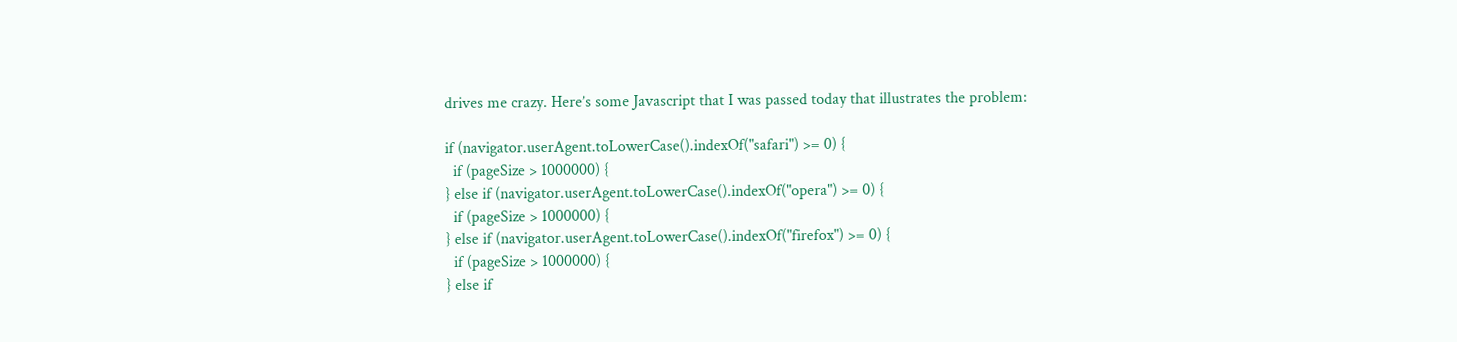drives me crazy. Here’s some Javascript that I was passed today that illustrates the problem:

if (navigator.userAgent.toLowerCase().indexOf("safari") >= 0) {
  if (pageSize > 1000000) {
} else if (navigator.userAgent.toLowerCase().indexOf("opera") >= 0) {
  if (pageSize > 1000000) {
} else if (navigator.userAgent.toLowerCase().indexOf("firefox") >= 0) {
  if (pageSize > 1000000) {
} else if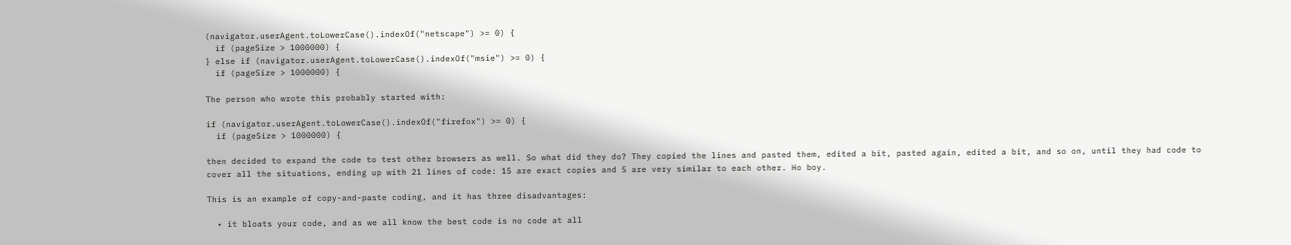(navigator.userAgent.toLowerCase().indexOf("netscape") >= 0) {
  if (pageSize > 1000000) {
} else if (navigator.userAgent.toLowerCase().indexOf("msie") >= 0) {
  if (pageSize > 1000000) {

The person who wrote this probably started with:

if (navigator.userAgent.toLowerCase().indexOf("firefox") >= 0) {
  if (pageSize > 1000000) {

then decided to expand the code to test other browsers as well. So what did they do? They copied the lines and pasted them, edited a bit, pasted again, edited a bit, and so on, until they had code to cover all the situations, ending up with 21 lines of code: 15 are exact copies and 5 are very similar to each other. Ho boy.

This is an example of copy-and-paste coding, and it has three disadvantages:

  • it bloats your code, and as we all know the best code is no code at all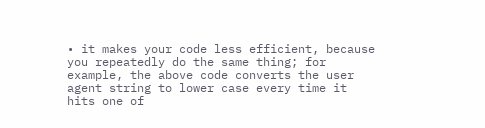• it makes your code less efficient, because you repeatedly do the same thing; for example, the above code converts the user agent string to lower case every time it hits one of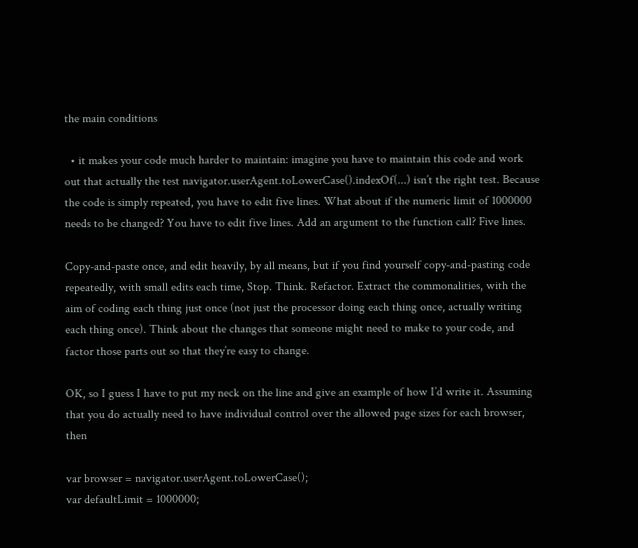the main conditions

  • it makes your code much harder to maintain: imagine you have to maintain this code and work out that actually the test navigator.userAgent.toLowerCase().indexOf(...) isn’t the right test. Because the code is simply repeated, you have to edit five lines. What about if the numeric limit of 1000000 needs to be changed? You have to edit five lines. Add an argument to the function call? Five lines.

Copy-and-paste once, and edit heavily, by all means, but if you find yourself copy-and-pasting code repeatedly, with small edits each time, Stop. Think. Refactor. Extract the commonalities, with the aim of coding each thing just once (not just the processor doing each thing once, actually writing each thing once). Think about the changes that someone might need to make to your code, and factor those parts out so that they’re easy to change.

OK, so I guess I have to put my neck on the line and give an example of how I’d write it. Assuming that you do actually need to have individual control over the allowed page sizes for each browser, then

var browser = navigator.userAgent.toLowerCase();
var defaultLimit = 1000000;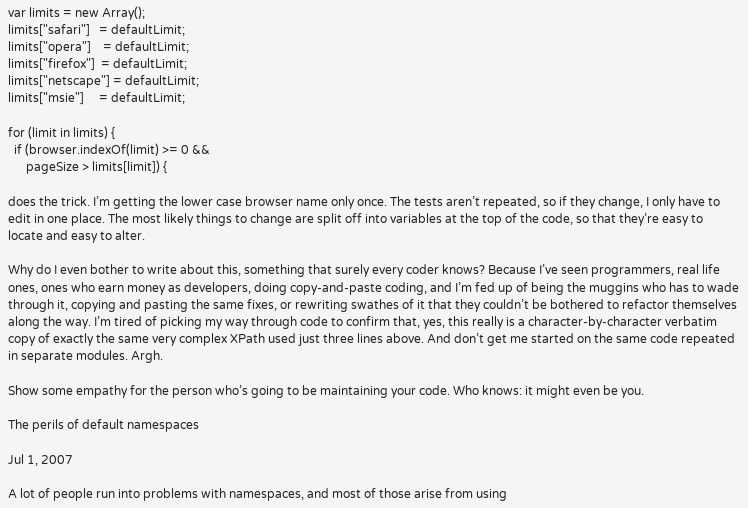var limits = new Array();
limits["safari"]   = defaultLimit;
limits["opera"]    = defaultLimit;
limits["firefox"]  = defaultLimit;
limits["netscape"] = defaultLimit;
limits["msie"]     = defaultLimit;

for (limit in limits) {
  if (browser.indexOf(limit) >= 0 &&
      pageSize > limits[limit]) {

does the trick. I’m getting the lower case browser name only once. The tests aren’t repeated, so if they change, I only have to edit in one place. The most likely things to change are split off into variables at the top of the code, so that they’re easy to locate and easy to alter.

Why do I even bother to write about this, something that surely every coder knows? Because I’ve seen programmers, real life ones, ones who earn money as developers, doing copy-and-paste coding, and I’m fed up of being the muggins who has to wade through it, copying and pasting the same fixes, or rewriting swathes of it that they couldn’t be bothered to refactor themselves along the way. I’m tired of picking my way through code to confirm that, yes, this really is a character-by-character verbatim copy of exactly the same very complex XPath used just three lines above. And don’t get me started on the same code repeated in separate modules. Argh.

Show some empathy for the person who’s going to be maintaining your code. Who knows: it might even be you.

The perils of default namespaces

Jul 1, 2007

A lot of people run into problems with namespaces, and most of those arise from using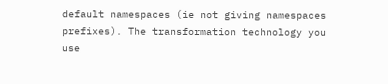default namespaces (ie not giving namespaces prefixes). The transformation technology you use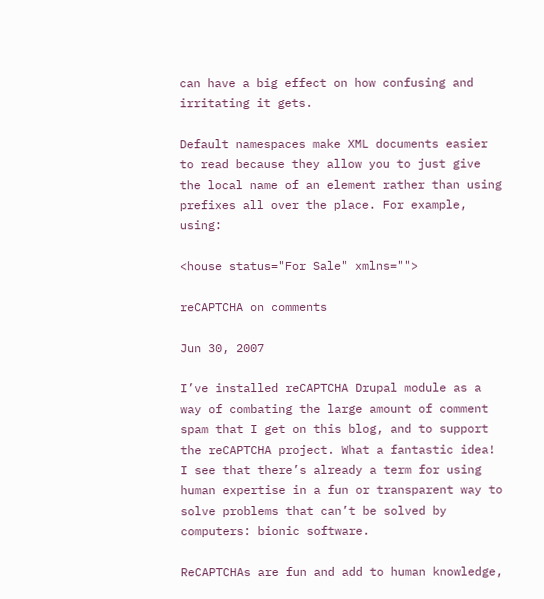can have a big effect on how confusing and irritating it gets.

Default namespaces make XML documents easier to read because they allow you to just give the local name of an element rather than using prefixes all over the place. For example, using:

<house status="For Sale" xmlns="">

reCAPTCHA on comments

Jun 30, 2007

I’ve installed reCAPTCHA Drupal module as a way of combating the large amount of comment spam that I get on this blog, and to support the reCAPTCHA project. What a fantastic idea! I see that there’s already a term for using human expertise in a fun or transparent way to solve problems that can’t be solved by computers: bionic software.

ReCAPTCHAs are fun and add to human knowledge,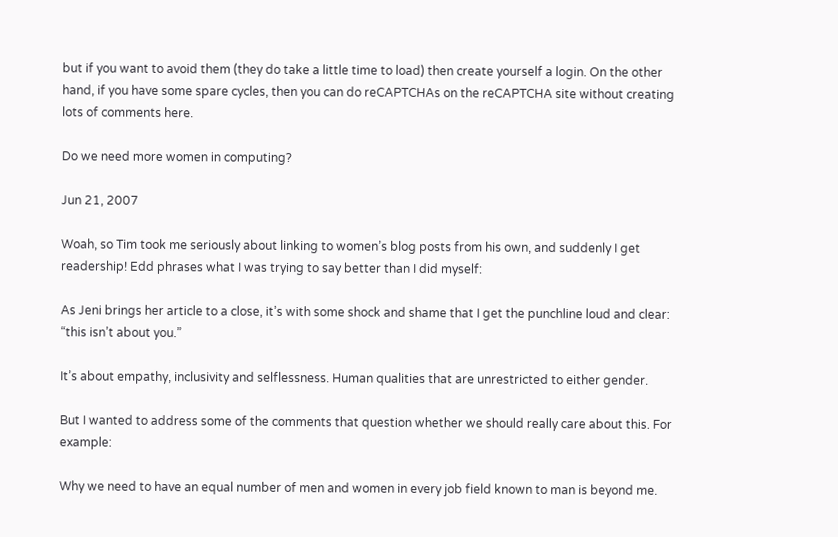but if you want to avoid them (they do take a little time to load) then create yourself a login. On the other hand, if you have some spare cycles, then you can do reCAPTCHAs on the reCAPTCHA site without creating lots of comments here.

Do we need more women in computing?

Jun 21, 2007

Woah, so Tim took me seriously about linking to women’s blog posts from his own, and suddenly I get readership! Edd phrases what I was trying to say better than I did myself:

As Jeni brings her article to a close, it’s with some shock and shame that I get the punchline loud and clear: “this isn’t about you.”

It’s about empathy, inclusivity and selflessness. Human qualities that are unrestricted to either gender.

But I wanted to address some of the comments that question whether we should really care about this. For example:

Why we need to have an equal number of men and women in every job field known to man is beyond me.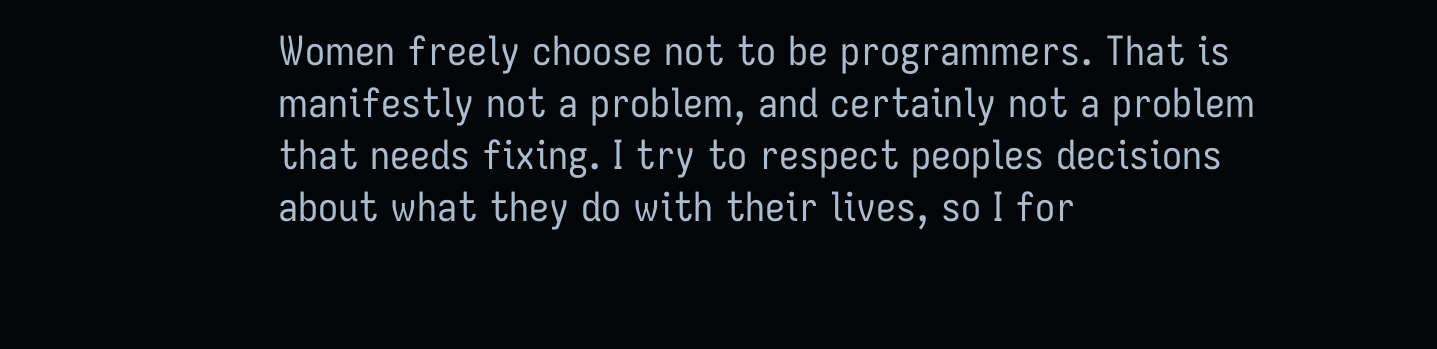Women freely choose not to be programmers. That is manifestly not a problem, and certainly not a problem that needs fixing. I try to respect peoples decisions about what they do with their lives, so I for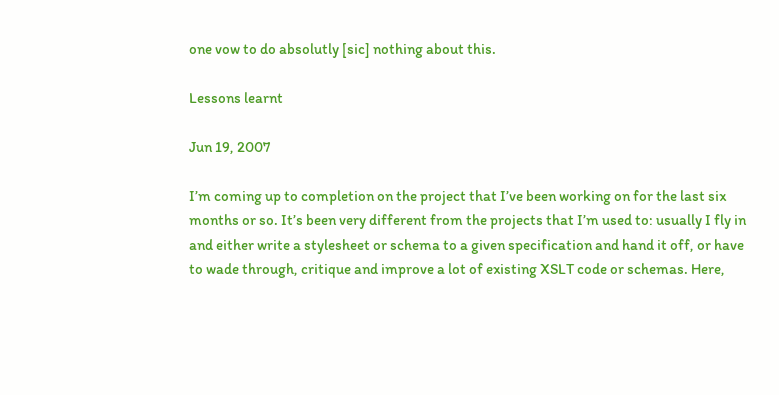one vow to do absolutly [sic] nothing about this.

Lessons learnt

Jun 19, 2007

I’m coming up to completion on the project that I’ve been working on for the last six months or so. It’s been very different from the projects that I’m used to: usually I fly in and either write a stylesheet or schema to a given specification and hand it off, or have to wade through, critique and improve a lot of existing XSLT code or schemas. Here,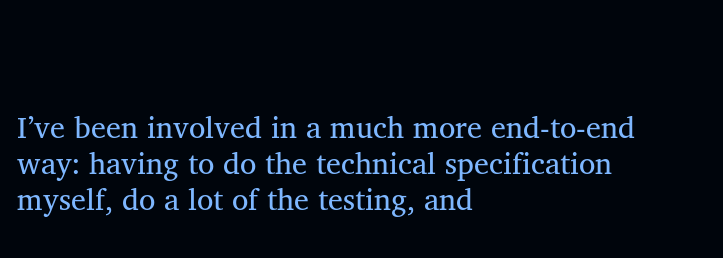I’ve been involved in a much more end-to-end way: having to do the technical specification myself, do a lot of the testing, and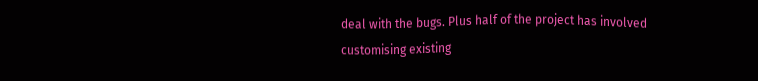deal with the bugs. Plus half of the project has involved customising existing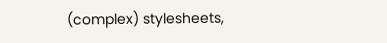(complex) stylesheets,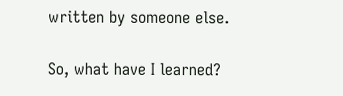written by someone else.

So, what have I learned?